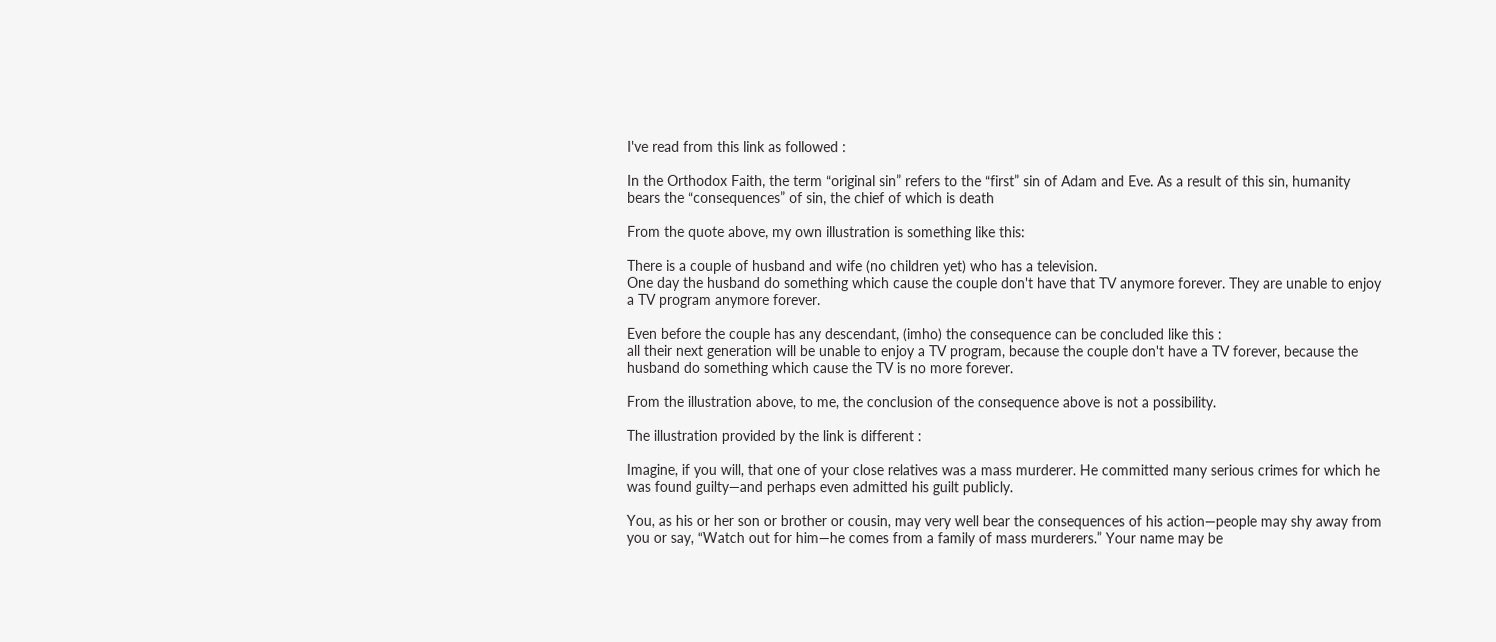I've read from this link as followed :

In the Orthodox Faith, the term “original sin” refers to the “first” sin of Adam and Eve. As a result of this sin, humanity bears the “consequences” of sin, the chief of which is death

From the quote above, my own illustration is something like this:

There is a couple of husband and wife (no children yet) who has a television.
One day the husband do something which cause the couple don't have that TV anymore forever. They are unable to enjoy a TV program anymore forever.

Even before the couple has any descendant, (imho) the consequence can be concluded like this :
all their next generation will be unable to enjoy a TV program, because the couple don't have a TV forever, because the husband do something which cause the TV is no more forever.

From the illustration above, to me, the conclusion of the consequence above is not a possibility.

The illustration provided by the link is different :

Imagine, if you will, that one of your close relatives was a mass murderer. He committed many serious crimes for which he was found guilty—and perhaps even admitted his guilt publicly.

You, as his or her son or brother or cousin, may very well bear the consequences of his action—people may shy away from you or say, “Watch out for him—he comes from a family of mass murderers.” Your name may be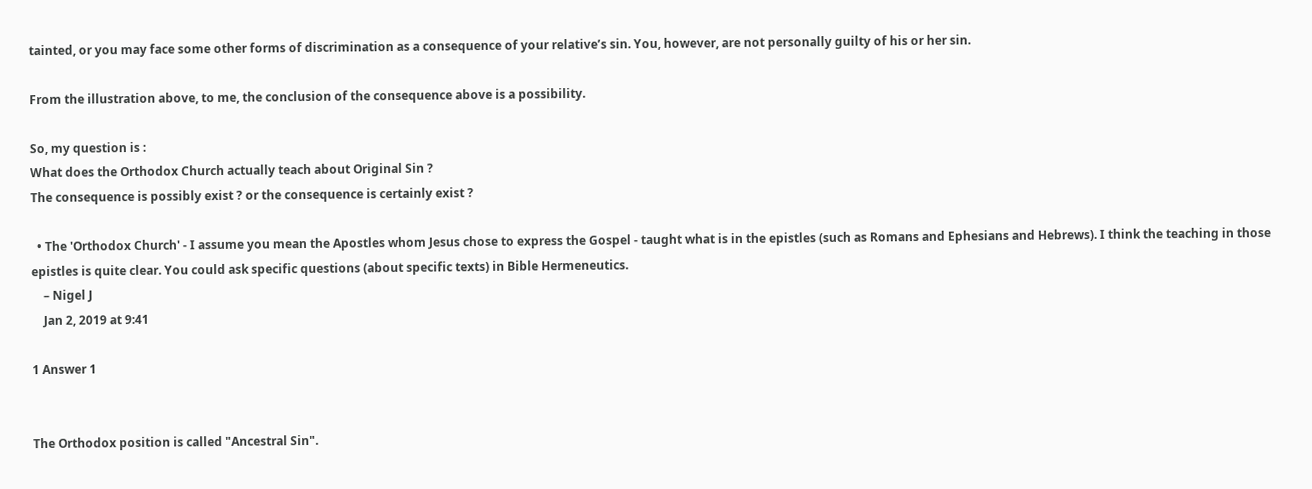tainted, or you may face some other forms of discrimination as a consequence of your relative’s sin. You, however, are not personally guilty of his or her sin.

From the illustration above, to me, the conclusion of the consequence above is a possibility.

So, my question is :
What does the Orthodox Church actually teach about Original Sin ?
The consequence is possibly exist ? or the consequence is certainly exist ?

  • The 'Orthodox Church' - I assume you mean the Apostles whom Jesus chose to express the Gospel - taught what is in the epistles (such as Romans and Ephesians and Hebrews). I think the teaching in those epistles is quite clear. You could ask specific questions (about specific texts) in Bible Hermeneutics.
    – Nigel J
    Jan 2, 2019 at 9:41

1 Answer 1


The Orthodox position is called "Ancestral Sin".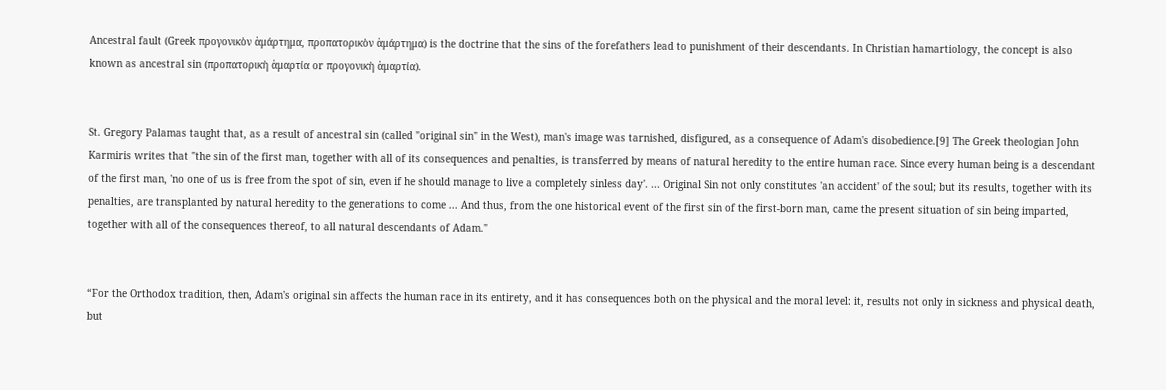Ancestral fault (Greek προγονικὸν ἁμάρτημα, προπατορικὸν ἁμάρτημα) is the doctrine that the sins of the forefathers lead to punishment of their descendants. In Christian hamartiology, the concept is also known as ancestral sin (προπατορικὴ ἁμαρτία or προγονικὴ ἁμαρτία).


St. Gregory Palamas taught that, as a result of ancestral sin (called "original sin" in the West), man's image was tarnished, disfigured, as a consequence of Adam's disobedience.[9] The Greek theologian John Karmiris writes that "the sin of the first man, together with all of its consequences and penalties, is transferred by means of natural heredity to the entire human race. Since every human being is a descendant of the first man, 'no one of us is free from the spot of sin, even if he should manage to live a completely sinless day'. ... Original Sin not only constitutes 'an accident' of the soul; but its results, together with its penalties, are transplanted by natural heredity to the generations to come ... And thus, from the one historical event of the first sin of the first-born man, came the present situation of sin being imparted, together with all of the consequences thereof, to all natural descendants of Adam."


“For the Orthodox tradition, then, Adam's original sin affects the human race in its entirety, and it has consequences both on the physical and the moral level: it, results not only in sickness and physical death, but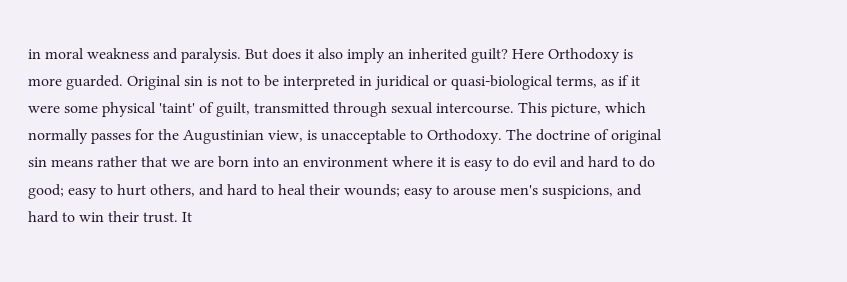in moral weakness and paralysis. But does it also imply an inherited guilt? Here Orthodoxy is more guarded. Original sin is not to be interpreted in juridical or quasi-biological terms, as if it were some physical 'taint' of guilt, transmitted through sexual intercourse. This picture, which normally passes for the Augustinian view, is unacceptable to Orthodoxy. The doctrine of original sin means rather that we are born into an environment where it is easy to do evil and hard to do good; easy to hurt others, and hard to heal their wounds; easy to arouse men's suspicions, and hard to win their trust. It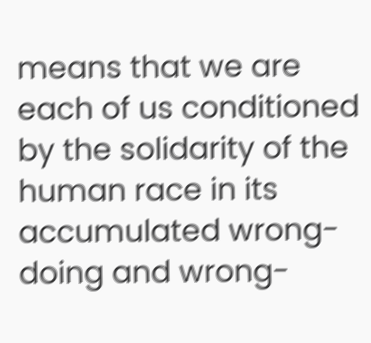means that we are each of us conditioned by the solidarity of the human race in its accumulated wrong-doing and wrong-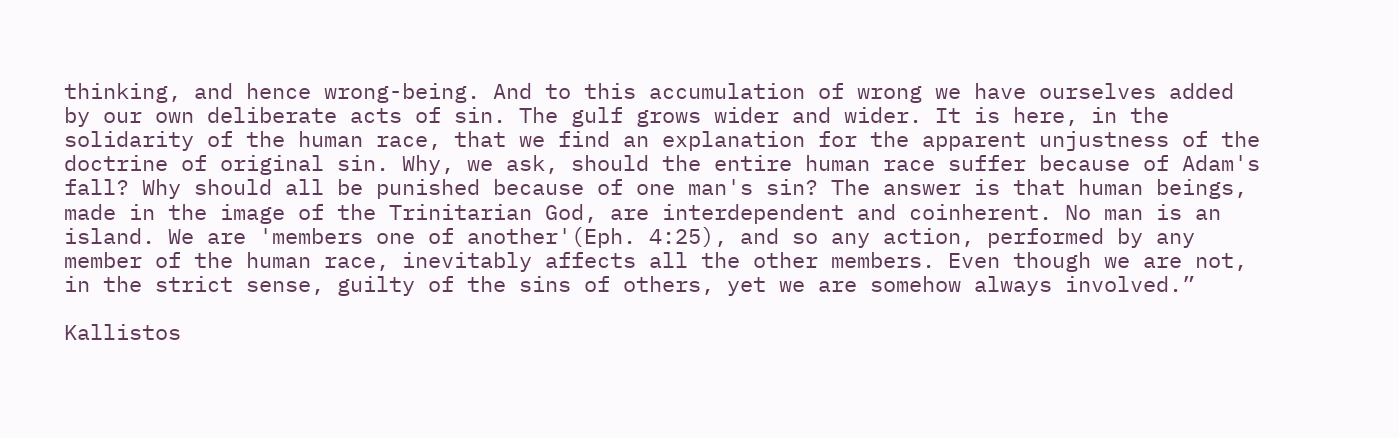thinking, and hence wrong-being. And to this accumulation of wrong we have ourselves added by our own deliberate acts of sin. The gulf grows wider and wider. It is here, in the solidarity of the human race, that we find an explanation for the apparent unjustness of the doctrine of original sin. Why, we ask, should the entire human race suffer because of Adam's fall? Why should all be punished because of one man's sin? The answer is that human beings, made in the image of the Trinitarian God, are interdependent and coinherent. No man is an island. We are 'members one of another'(Eph. 4:25), and so any action, performed by any member of the human race, inevitably affects all the other members. Even though we are not, in the strict sense, guilty of the sins of others, yet we are somehow always involved.”

Kallistos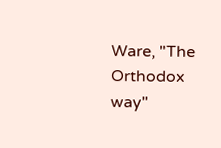Ware, "The Orthodox way"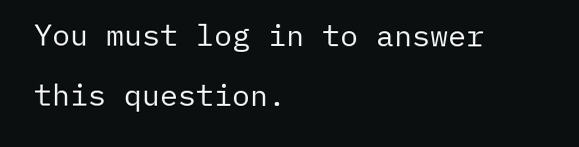You must log in to answer this question.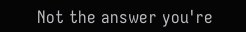Not the answer you're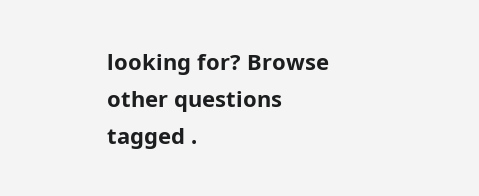looking for? Browse other questions tagged .